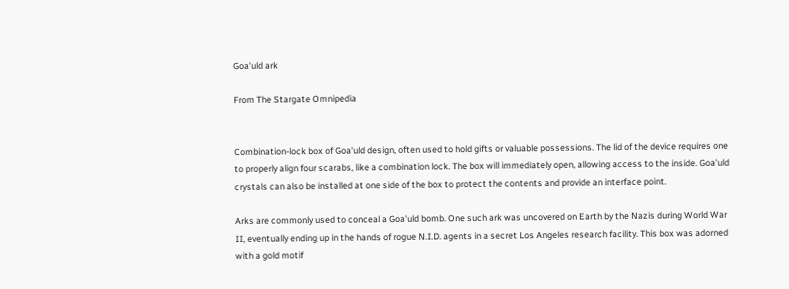Goa'uld ark

From The Stargate Omnipedia


Combination-lock box of Goa'uld design, often used to hold gifts or valuable possessions. The lid of the device requires one to properly align four scarabs, like a combination lock. The box will immediately open, allowing access to the inside. Goa'uld crystals can also be installed at one side of the box to protect the contents and provide an interface point.

Arks are commonly used to conceal a Goa'uld bomb. One such ark was uncovered on Earth by the Nazis during World War II, eventually ending up in the hands of rogue N.I.D. agents in a secret Los Angeles research facility. This box was adorned with a gold motif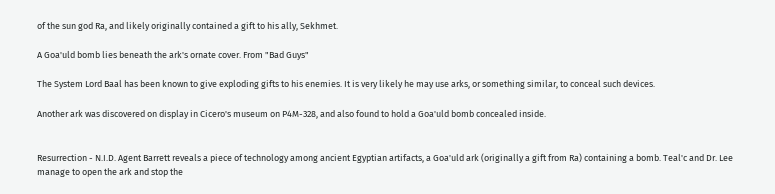of the sun god Ra, and likely originally contained a gift to his ally, Sekhmet.

A Goa'uld bomb lies beneath the ark's ornate cover. From "Bad Guys"

The System Lord Baal has been known to give exploding gifts to his enemies. It is very likely he may use arks, or something similar, to conceal such devices.

Another ark was discovered on display in Cicero's museum on P4M-328, and also found to hold a Goa'uld bomb concealed inside.


Resurrection - N.I.D. Agent Barrett reveals a piece of technology among ancient Egyptian artifacts, a Goa'uld ark (originally a gift from Ra) containing a bomb. Teal'c and Dr. Lee manage to open the ark and stop the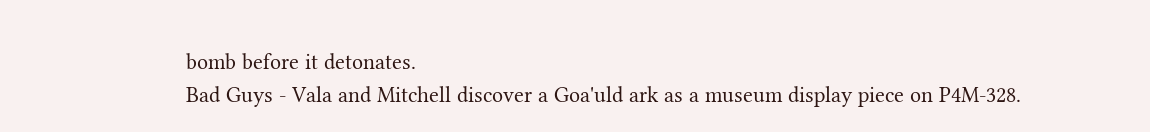bomb before it detonates.
Bad Guys - Vala and Mitchell discover a Goa'uld ark as a museum display piece on P4M-328.